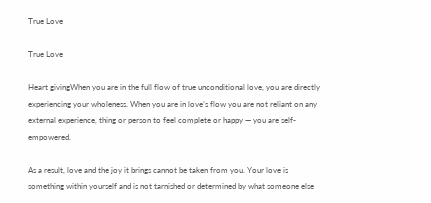True Love

True Love

Heart givingWhen you are in the full flow of true unconditional love, you are directly experiencing your wholeness. When you are in love’s flow you are not reliant on any external experience, thing or person to feel complete or happy — you are self-empowered.

As a result, love and the joy it brings cannot be taken from you. Your love is something within yourself and is not tarnished or determined by what someone else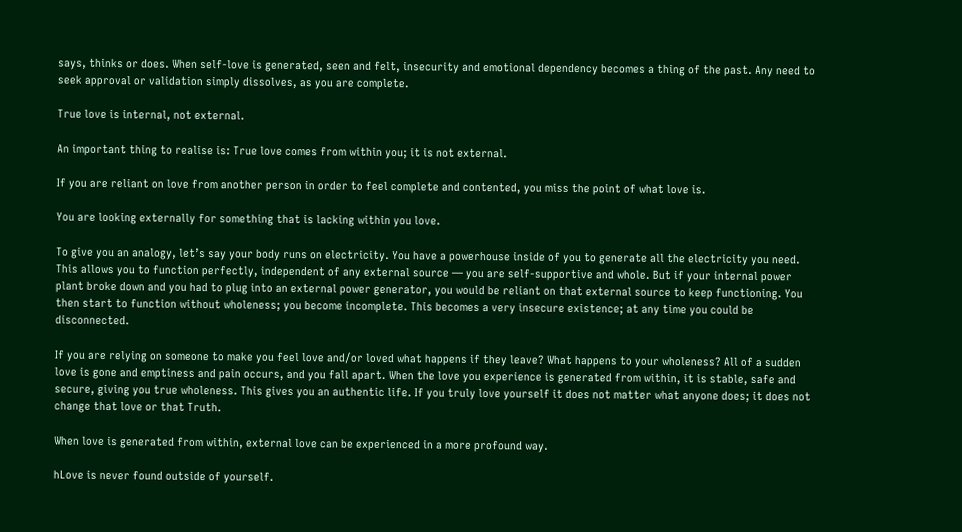says, thinks or does. When self-love is generated, seen and felt, insecurity and emotional dependency becomes a thing of the past. Any need to seek approval or validation simply dissolves, as you are complete.

True love is internal, not external.

An important thing to realise is: True love comes from within you; it is not external.

If you are reliant on love from another person in order to feel complete and contented, you miss the point of what love is.

You are looking externally for something that is lacking within you love.

To give you an analogy, let’s say your body runs on electricity. You have a powerhouse inside of you to generate all the electricity you need. This allows you to function perfectly, independent of any external source — you are self-supportive and whole. But if your internal power plant broke down and you had to plug into an external power generator, you would be reliant on that external source to keep functioning. You then start to function without wholeness; you become incomplete. This becomes a very insecure existence; at any time you could be disconnected.

If you are relying on someone to make you feel love and/or loved what happens if they leave? What happens to your wholeness? All of a sudden love is gone and emptiness and pain occurs, and you fall apart. When the love you experience is generated from within, it is stable, safe and secure, giving you true wholeness. This gives you an authentic life. If you truly love yourself it does not matter what anyone does; it does not change that love or that Truth.

When love is generated from within, external love can be experienced in a more profound way.

hLove is never found outside of yourself.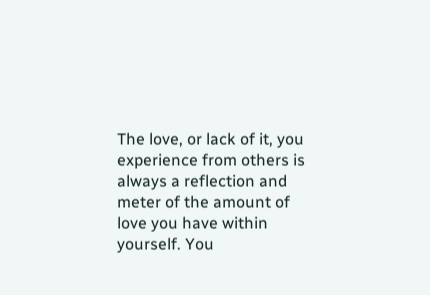The love, or lack of it, you experience from others is always a reflection and meter of the amount of love you have within yourself. You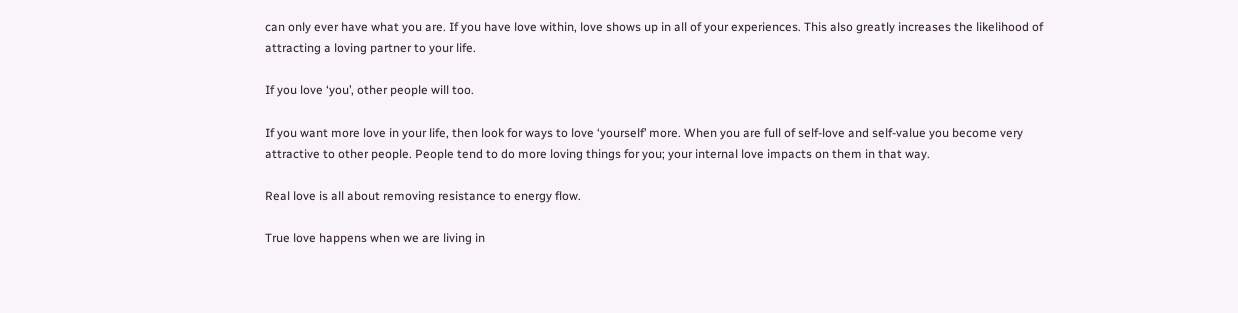can only ever have what you are. If you have love within, love shows up in all of your experiences. This also greatly increases the likelihood of attracting a loving partner to your life.

If you love ‘you’, other people will too.

If you want more love in your life, then look for ways to love ‘yourself’ more. When you are full of self-love and self-value you become very attractive to other people. People tend to do more loving things for you; your internal love impacts on them in that way.

Real love is all about removing resistance to energy flow.

True love happens when we are living in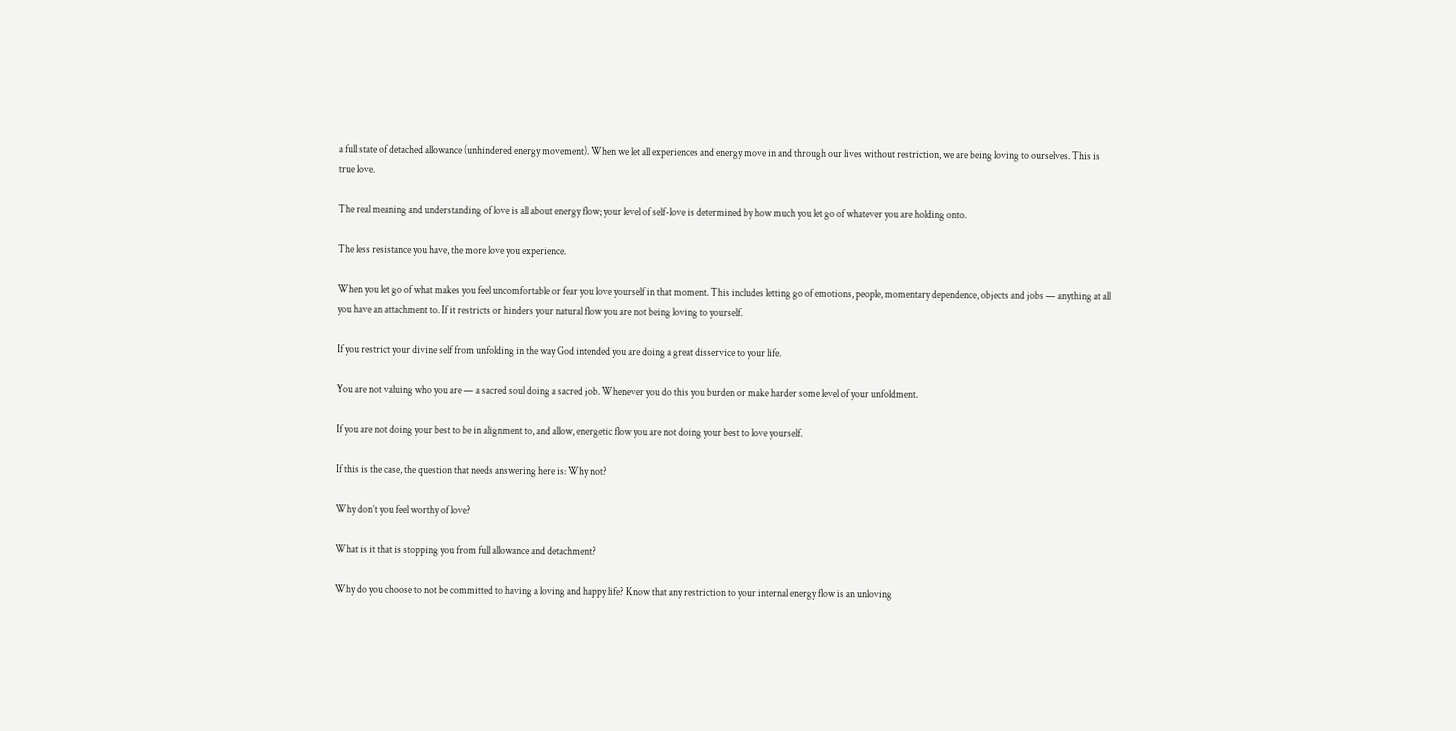a full state of detached allowance (unhindered energy movement). When we let all experiences and energy move in and through our lives without restriction, we are being loving to ourselves. This is true love.

The real meaning and understanding of love is all about energy flow; your level of self-love is determined by how much you let go of whatever you are holding onto.

The less resistance you have, the more love you experience.

When you let go of what makes you feel uncomfortable or fear you love yourself in that moment. This includes letting go of emotions, people, momentary dependence, objects and jobs — anything at all you have an attachment to. If it restricts or hinders your natural flow you are not being loving to yourself.

If you restrict your divine self from unfolding in the way God intended you are doing a great disservice to your life.

You are not valuing who you are — a sacred soul doing a sacred job. Whenever you do this you burden or make harder some level of your unfoldment.

If you are not doing your best to be in alignment to, and allow, energetic flow you are not doing your best to love yourself.

If this is the case, the question that needs answering here is: Why not?

Why don’t you feel worthy of love?

What is it that is stopping you from full allowance and detachment?

Why do you choose to not be committed to having a loving and happy life? Know that any restriction to your internal energy flow is an unloving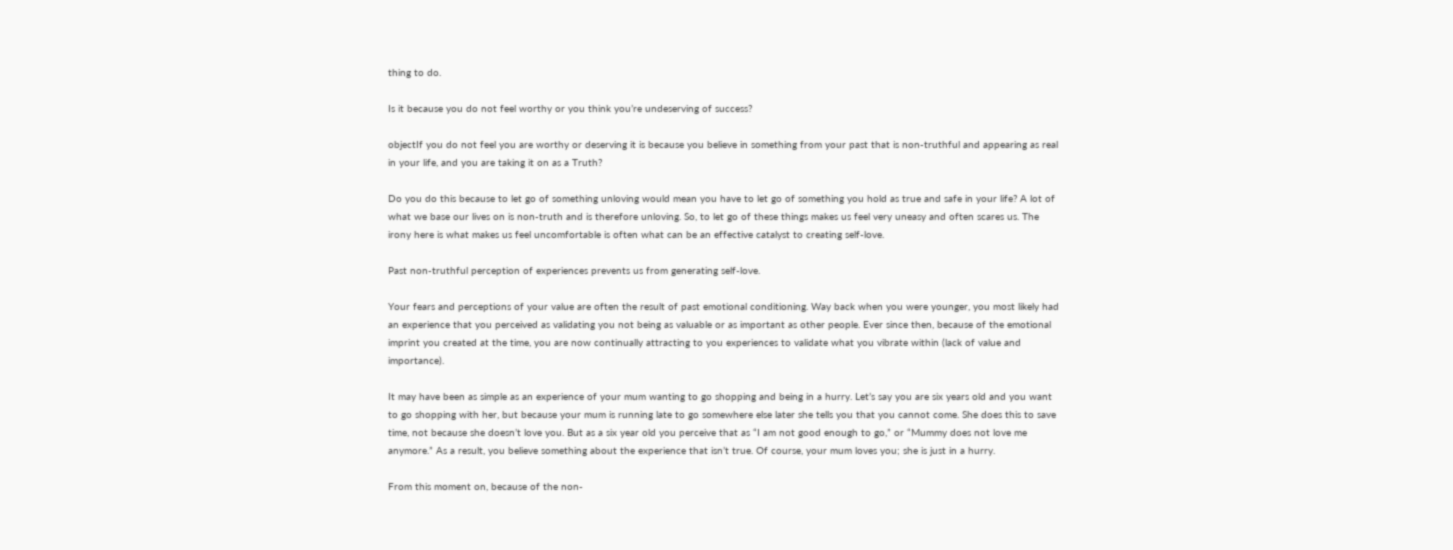thing to do.

Is it because you do not feel worthy or you think you’re undeserving of success?

objectIf you do not feel you are worthy or deserving it is because you believe in something from your past that is non-truthful and appearing as real in your life, and you are taking it on as a Truth?

Do you do this because to let go of something unloving would mean you have to let go of something you hold as true and safe in your life? A lot of what we base our lives on is non-truth and is therefore unloving. So, to let go of these things makes us feel very uneasy and often scares us. The irony here is what makes us feel uncomfortable is often what can be an effective catalyst to creating self-love.

Past non-truthful perception of experiences prevents us from generating self-love.

Your fears and perceptions of your value are often the result of past emotional conditioning. Way back when you were younger, you most likely had an experience that you perceived as validating you not being as valuable or as important as other people. Ever since then, because of the emotional imprint you created at the time, you are now continually attracting to you experiences to validate what you vibrate within (lack of value and importance).

It may have been as simple as an experience of your mum wanting to go shopping and being in a hurry. Let’s say you are six years old and you want to go shopping with her, but because your mum is running late to go somewhere else later she tells you that you cannot come. She does this to save time, not because she doesn’t love you. But as a six year old you perceive that as “I am not good enough to go,” or “Mummy does not love me anymore.” As a result, you believe something about the experience that isn’t true. Of course, your mum loves you; she is just in a hurry.

From this moment on, because of the non-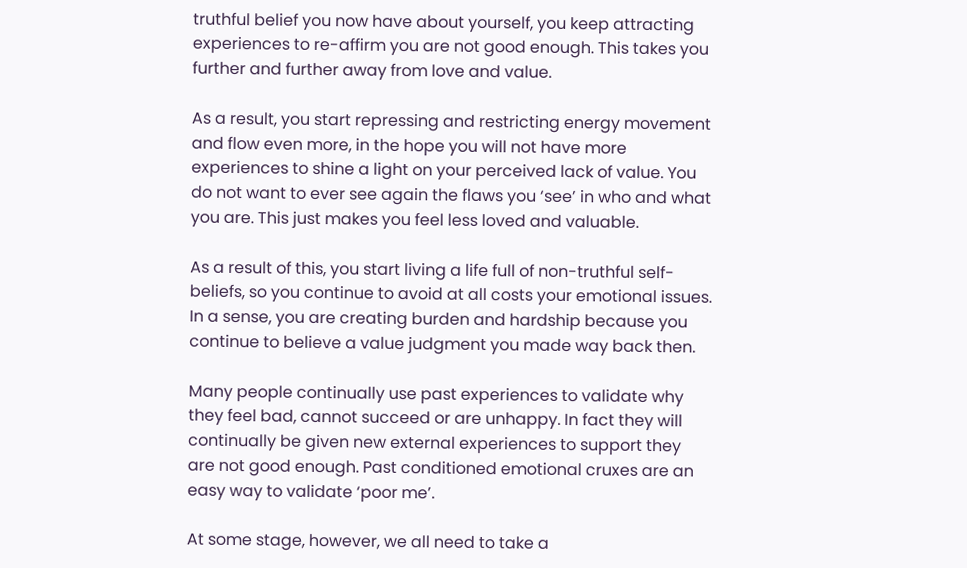truthful belief you now have about yourself, you keep attracting experiences to re-affirm you are not good enough. This takes you further and further away from love and value.

As a result, you start repressing and restricting energy movement and flow even more, in the hope you will not have more experiences to shine a light on your perceived lack of value. You do not want to ever see again the flaws you ‘see’ in who and what you are. This just makes you feel less loved and valuable.

As a result of this, you start living a life full of non-truthful self-beliefs, so you continue to avoid at all costs your emotional issues. In a sense, you are creating burden and hardship because you continue to believe a value judgment you made way back then.

Many people continually use past experiences to validate why they feel bad, cannot succeed or are unhappy. In fact they will continually be given new external experiences to support they are not good enough. Past conditioned emotional cruxes are an easy way to validate ‘poor me’.

At some stage, however, we all need to take a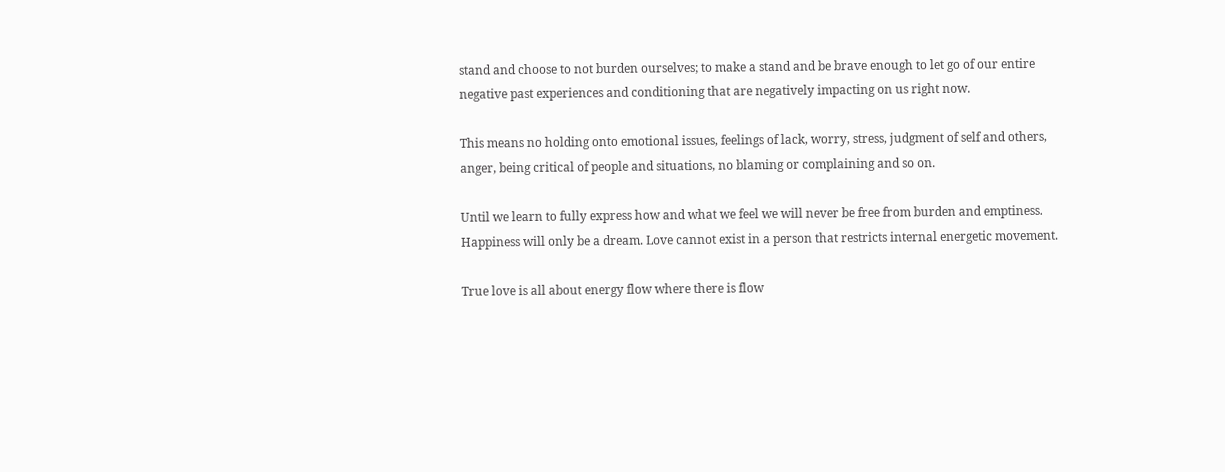stand and choose to not burden ourselves; to make a stand and be brave enough to let go of our entire negative past experiences and conditioning that are negatively impacting on us right now.

This means no holding onto emotional issues, feelings of lack, worry, stress, judgment of self and others, anger, being critical of people and situations, no blaming or complaining and so on.

Until we learn to fully express how and what we feel we will never be free from burden and emptiness. Happiness will only be a dream. Love cannot exist in a person that restricts internal energetic movement.

True love is all about energy flow where there is flow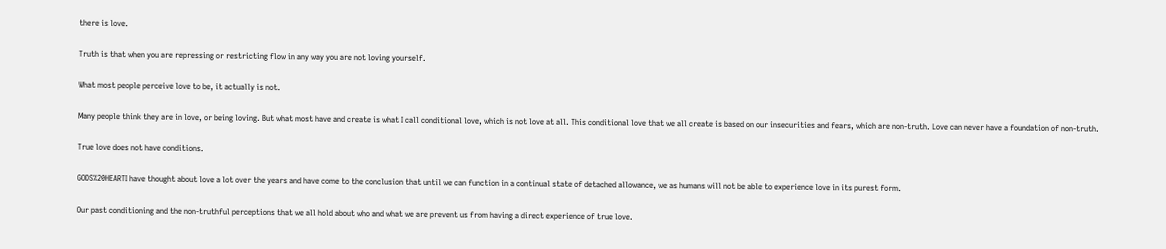there is love.

Truth is that when you are repressing or restricting flow in any way you are not loving yourself.

What most people perceive love to be, it actually is not.

Many people think they are in love, or being loving. But what most have and create is what I call conditional love, which is not love at all. This conditional love that we all create is based on our insecurities and fears, which are non-truth. Love can never have a foundation of non-truth.

True love does not have conditions.

GODS%20HEARTI have thought about love a lot over the years and have come to the conclusion that until we can function in a continual state of detached allowance, we as humans will not be able to experience love in its purest form.

Our past conditioning and the non-truthful perceptions that we all hold about who and what we are prevent us from having a direct experience of true love.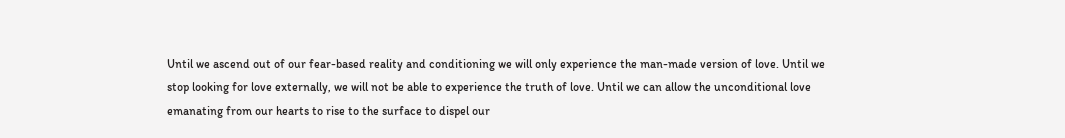Until we ascend out of our fear-based reality and conditioning we will only experience the man-made version of love. Until we stop looking for love externally, we will not be able to experience the truth of love. Until we can allow the unconditional love emanating from our hearts to rise to the surface to dispel our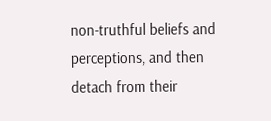non-truthful beliefs and perceptions, and then detach from their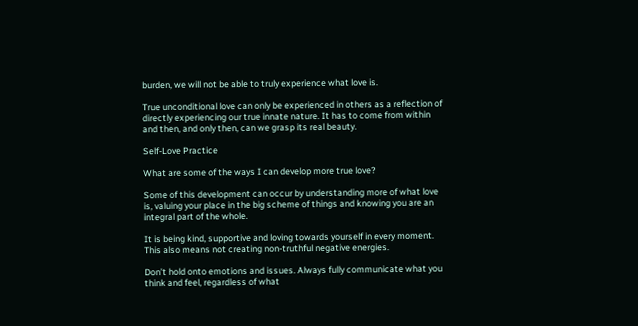burden, we will not be able to truly experience what love is.

True unconditional love can only be experienced in others as a reflection of directly experiencing our true innate nature. It has to come from within and then, and only then, can we grasp its real beauty.

Self-Love Practice

What are some of the ways I can develop more true love?

Some of this development can occur by understanding more of what love is, valuing your place in the big scheme of things and knowing you are an integral part of the whole.

It is being kind, supportive and loving towards yourself in every moment. This also means not creating non-truthful negative energies.

Don’t hold onto emotions and issues. Always fully communicate what you think and feel, regardless of what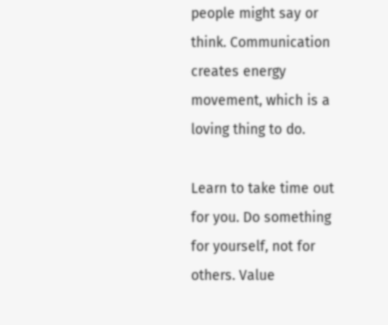people might say or think. Communication creates energy movement, which is a loving thing to do.

Learn to take time out for you. Do something for yourself, not for others. Value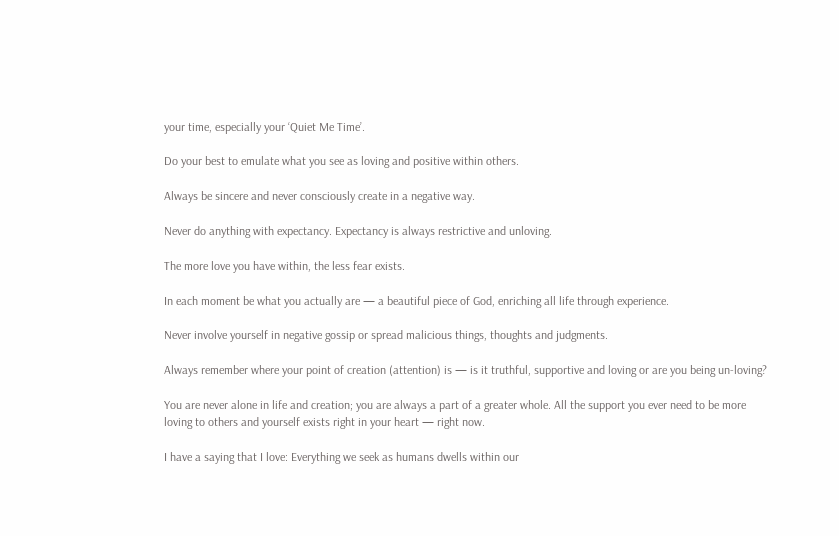your time, especially your ‘Quiet Me Time’.

Do your best to emulate what you see as loving and positive within others.

Always be sincere and never consciously create in a negative way.

Never do anything with expectancy. Expectancy is always restrictive and unloving.

The more love you have within, the less fear exists.

In each moment be what you actually are — a beautiful piece of God, enriching all life through experience.

Never involve yourself in negative gossip or spread malicious things, thoughts and judgments.

Always remember where your point of creation (attention) is — is it truthful, supportive and loving or are you being un-loving?

You are never alone in life and creation; you are always a part of a greater whole. All the support you ever need to be more loving to others and yourself exists right in your heart — right now.

I have a saying that I love: Everything we seek as humans dwells within our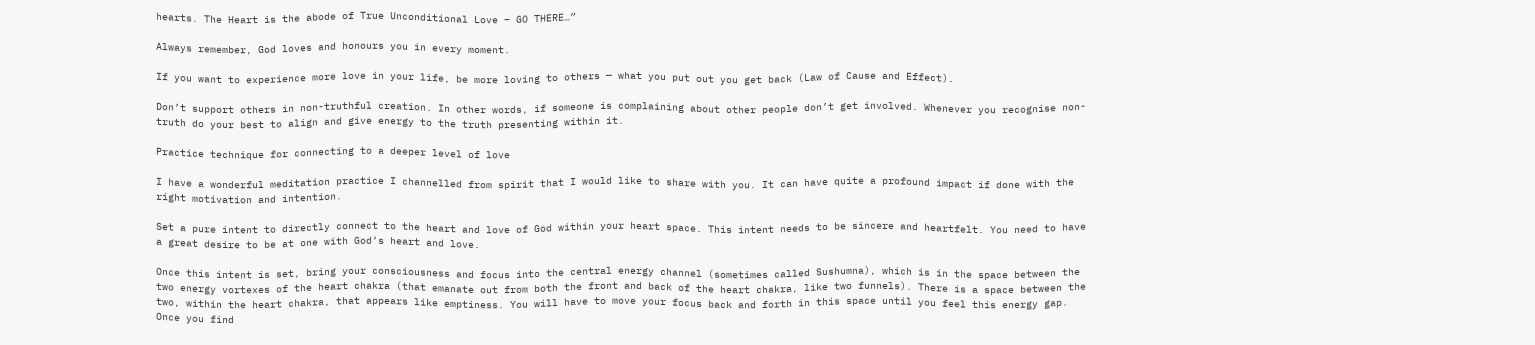hearts. The Heart is the abode of True Unconditional Love – GO THERE…”

Always remember, God loves and honours you in every moment.

If you want to experience more love in your life, be more loving to others — what you put out you get back (Law of Cause and Effect).

Don’t support others in non-truthful creation. In other words, if someone is complaining about other people don’t get involved. Whenever you recognise non-truth do your best to align and give energy to the truth presenting within it.

Practice technique for connecting to a deeper level of love

I have a wonderful meditation practice I channelled from spirit that I would like to share with you. It can have quite a profound impact if done with the right motivation and intention.

Set a pure intent to directly connect to the heart and love of God within your heart space. This intent needs to be sincere and heartfelt. You need to have a great desire to be at one with God’s heart and love.

Once this intent is set, bring your consciousness and focus into the central energy channel (sometimes called Sushumna), which is in the space between the two energy vortexes of the heart chakra (that emanate out from both the front and back of the heart chakra, like two funnels). There is a space between the two, within the heart chakra, that appears like emptiness. You will have to move your focus back and forth in this space until you feel this energy gap. Once you find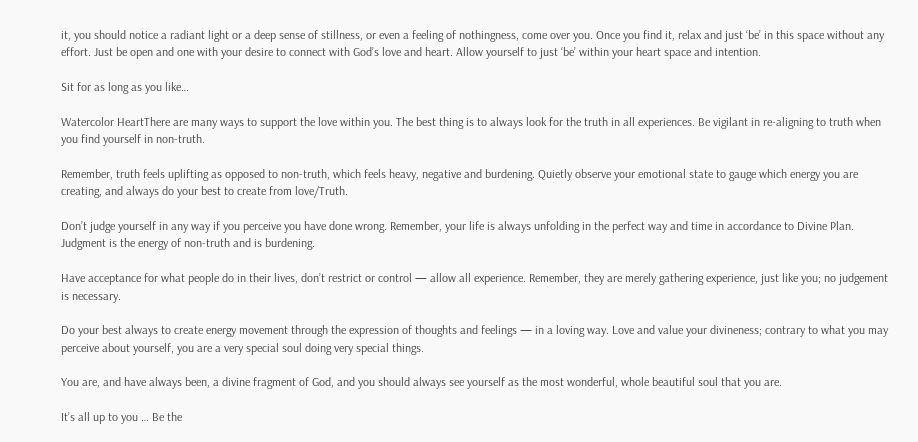it, you should notice a radiant light or a deep sense of stillness, or even a feeling of nothingness, come over you. Once you find it, relax and just ‘be’ in this space without any effort. Just be open and one with your desire to connect with God’s love and heart. Allow yourself to just ‘be’ within your heart space and intention.

Sit for as long as you like…

Watercolor HeartThere are many ways to support the love within you. The best thing is to always look for the truth in all experiences. Be vigilant in re-aligning to truth when you find yourself in non-truth.

Remember, truth feels uplifting as opposed to non-truth, which feels heavy, negative and burdening. Quietly observe your emotional state to gauge which energy you are creating, and always do your best to create from love/Truth.

Don’t judge yourself in any way if you perceive you have done wrong. Remember, your life is always unfolding in the perfect way and time in accordance to Divine Plan. Judgment is the energy of non-truth and is burdening.

Have acceptance for what people do in their lives, don’t restrict or control — allow all experience. Remember, they are merely gathering experience, just like you; no judgement is necessary.

Do your best always to create energy movement through the expression of thoughts and feelings — in a loving way. Love and value your divineness; contrary to what you may perceive about yourself, you are a very special soul doing very special things.

You are, and have always been, a divine fragment of God, and you should always see yourself as the most wonderful, whole beautiful soul that you are.

It’s all up to you … Be the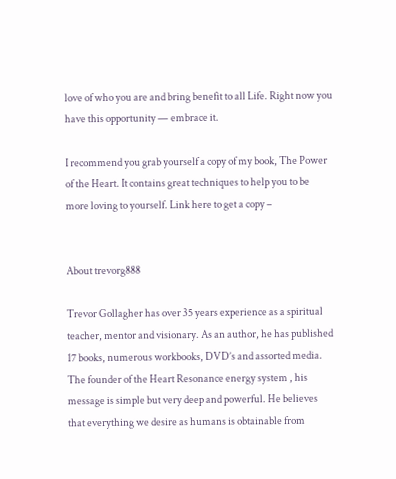love of who you are and bring benefit to all Life. Right now you have this opportunity — embrace it.

I recommend you grab yourself a copy of my book, The Power of the Heart. It contains great techniques to help you to be more loving to yourself. Link here to get a copy –


About trevorg888

Trevor Gollagher has over 35 years experience as a spiritual teacher, mentor and visionary. As an author, he has published 17 books, numerous workbooks, DVD’s and assorted media. The founder of the Heart Resonance energy system , his message is simple but very deep and powerful. He believes that everything we desire as humans is obtainable from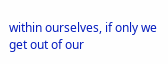within ourselves, if only we get out of our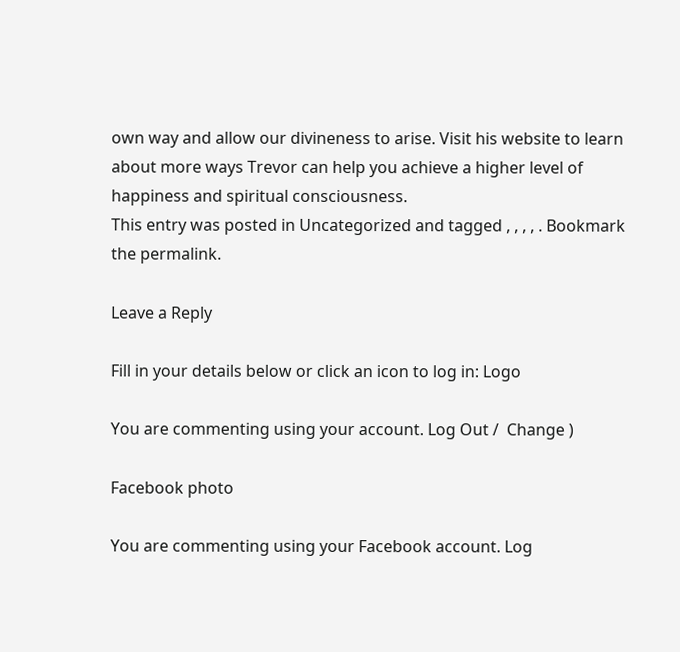own way and allow our divineness to arise. Visit his website to learn about more ways Trevor can help you achieve a higher level of happiness and spiritual consciousness.
This entry was posted in Uncategorized and tagged , , , , . Bookmark the permalink.

Leave a Reply

Fill in your details below or click an icon to log in: Logo

You are commenting using your account. Log Out /  Change )

Facebook photo

You are commenting using your Facebook account. Log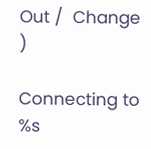Out /  Change )

Connecting to %s